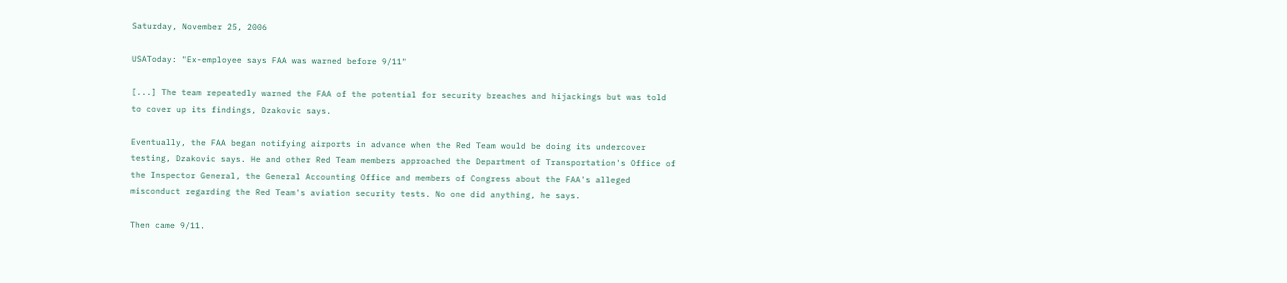Saturday, November 25, 2006

USAToday: "Ex-employee says FAA was warned before 9/11"

[...] The team repeatedly warned the FAA of the potential for security breaches and hijackings but was told to cover up its findings, Dzakovic says.

Eventually, the FAA began notifying airports in advance when the Red Team would be doing its undercover testing, Dzakovic says. He and other Red Team members approached the Department of Transportation's Office of the Inspector General, the General Accounting Office and members of Congress about the FAA's alleged misconduct regarding the Red Team's aviation security tests. No one did anything, he says.

Then came 9/11.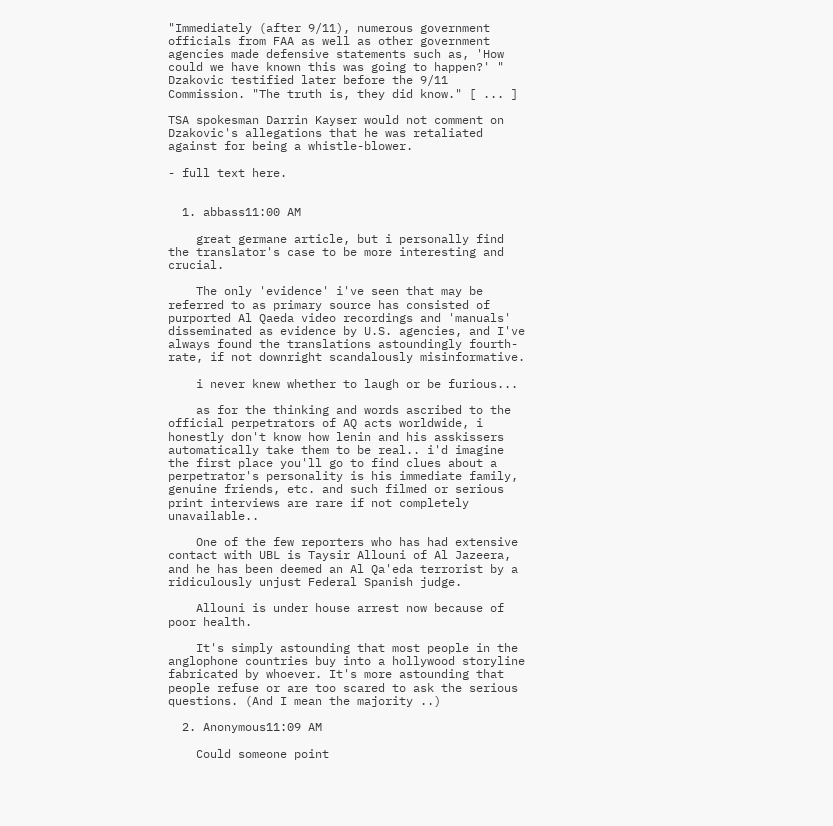"Immediately (after 9/11), numerous government officials from FAA as well as other government agencies made defensive statements such as, 'How could we have known this was going to happen?' " Dzakovic testified later before the 9/11 Commission. "The truth is, they did know." [ ... ]

TSA spokesman Darrin Kayser would not comment on Dzakovic's allegations that he was retaliated against for being a whistle-blower.

- full text here.


  1. abbass11:00 AM

    great germane article, but i personally find the translator's case to be more interesting and crucial.

    The only 'evidence' i've seen that may be referred to as primary source has consisted of purported Al Qaeda video recordings and 'manuals' disseminated as evidence by U.S. agencies, and I've always found the translations astoundingly fourth-rate, if not downright scandalously misinformative.

    i never knew whether to laugh or be furious...

    as for the thinking and words ascribed to the official perpetrators of AQ acts worldwide, i honestly don't know how lenin and his asskissers automatically take them to be real.. i'd imagine the first place you'll go to find clues about a perpetrator's personality is his immediate family, genuine friends, etc. and such filmed or serious print interviews are rare if not completely unavailable..

    One of the few reporters who has had extensive contact with UBL is Taysir Allouni of Al Jazeera, and he has been deemed an Al Qa'eda terrorist by a ridiculously unjust Federal Spanish judge.

    Allouni is under house arrest now because of poor health.

    It's simply astounding that most people in the anglophone countries buy into a hollywood storyline fabricated by whoever. It's more astounding that people refuse or are too scared to ask the serious questions. (And I mean the majority ..)

  2. Anonymous11:09 AM

    Could someone point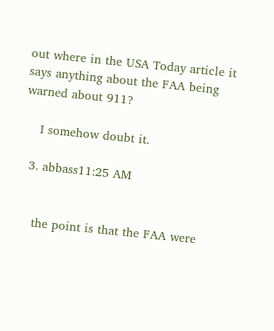out where in the USA Today article it says anything about the FAA being warned about 911?

    I somehow doubt it.

  3. abbass11:25 AM


    the point is that the FAA were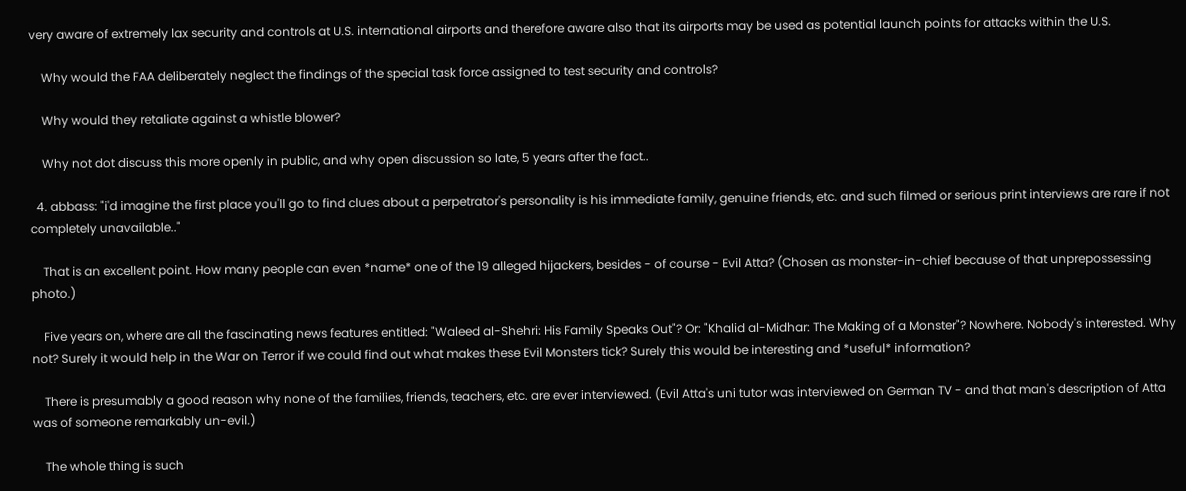very aware of extremely lax security and controls at U.S. international airports and therefore aware also that its airports may be used as potential launch points for attacks within the U.S.

    Why would the FAA deliberately neglect the findings of the special task force assigned to test security and controls?

    Why would they retaliate against a whistle blower?

    Why not dot discuss this more openly in public, and why open discussion so late, 5 years after the fact..

  4. abbass: "i'd imagine the first place you'll go to find clues about a perpetrator's personality is his immediate family, genuine friends, etc. and such filmed or serious print interviews are rare if not completely unavailable.."

    That is an excellent point. How many people can even *name* one of the 19 alleged hijackers, besides - of course - Evil Atta? (Chosen as monster-in-chief because of that unprepossessing photo.)

    Five years on, where are all the fascinating news features entitled: "Waleed al-Shehri: His Family Speaks Out"? Or: "Khalid al-Midhar: The Making of a Monster"? Nowhere. Nobody's interested. Why not? Surely it would help in the War on Terror if we could find out what makes these Evil Monsters tick? Surely this would be interesting and *useful* information?

    There is presumably a good reason why none of the families, friends, teachers, etc. are ever interviewed. (Evil Atta's uni tutor was interviewed on German TV - and that man's description of Atta was of someone remarkably un-evil.)

    The whole thing is such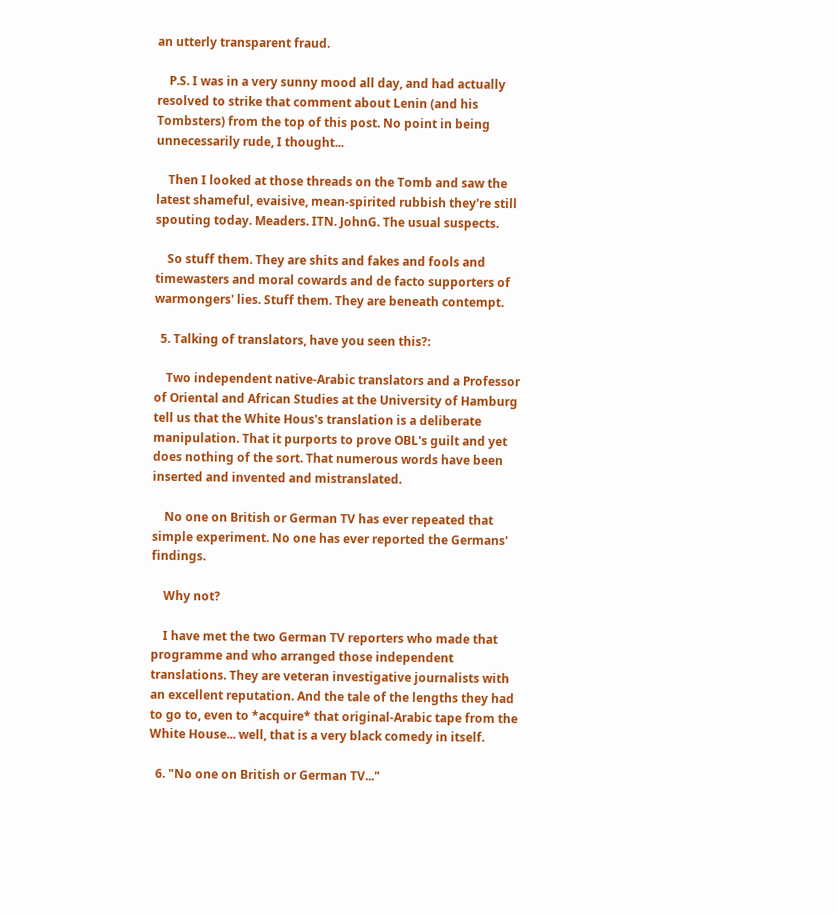an utterly transparent fraud.

    P.S. I was in a very sunny mood all day, and had actually resolved to strike that comment about Lenin (and his Tombsters) from the top of this post. No point in being unnecessarily rude, I thought...

    Then I looked at those threads on the Tomb and saw the latest shameful, evaisive, mean-spirited rubbish they're still spouting today. Meaders. ITN. JohnG. The usual suspects.

    So stuff them. They are shits and fakes and fools and timewasters and moral cowards and de facto supporters of warmongers' lies. Stuff them. They are beneath contempt.

  5. Talking of translators, have you seen this?:

    Two independent native-Arabic translators and a Professor of Oriental and African Studies at the University of Hamburg tell us that the White Hous's translation is a deliberate manipulation. That it purports to prove OBL's guilt and yet does nothing of the sort. That numerous words have been inserted and invented and mistranslated.

    No one on British or German TV has ever repeated that simple experiment. No one has ever reported the Germans' findings.

    Why not?

    I have met the two German TV reporters who made that programme and who arranged those independent translations. They are veteran investigative journalists with an excellent reputation. And the tale of the lengths they had to go to, even to *acquire* that original-Arabic tape from the White House... well, that is a very black comedy in itself.

  6. "No one on British or German TV..."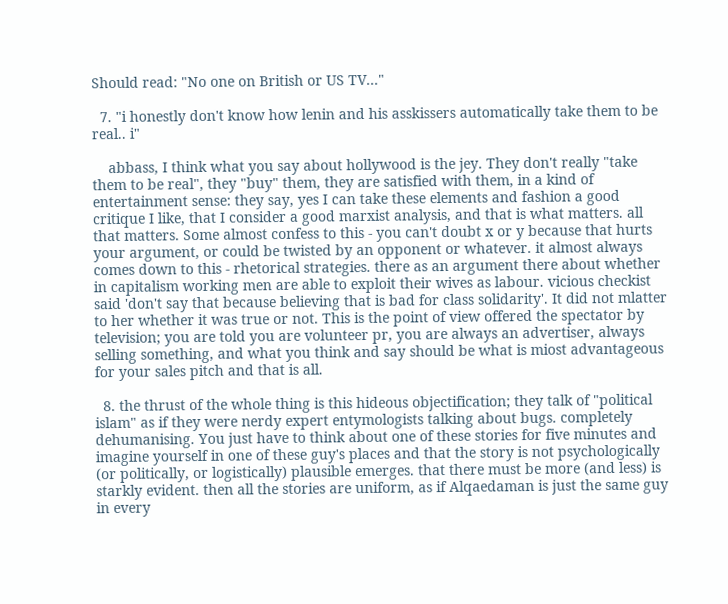Should read: "No one on British or US TV..."

  7. "i honestly don't know how lenin and his asskissers automatically take them to be real.. i"

    abbass, I think what you say about hollywood is the jey. They don't really "take them to be real", they "buy" them, they are satisfied with them, in a kind of entertainment sense: they say, yes I can take these elements and fashion a good critique I like, that I consider a good marxist analysis, and that is what matters. all that matters. Some almost confess to this - you can't doubt x or y because that hurts your argument, or could be twisted by an opponent or whatever. it almost always comes down to this - rhetorical strategies. there as an argument there about whether in capitalism working men are able to exploit their wives as labour. vicious checkist said 'don't say that because believing that is bad for class solidarity'. It did not mlatter to her whether it was true or not. This is the point of view offered the spectator by television; you are told you are volunteer pr, you are always an advertiser, always selling something, and what you think and say should be what is miost advantageous for your sales pitch and that is all.

  8. the thrust of the whole thing is this hideous objectification; they talk of "political islam" as if they were nerdy expert entymologists talking about bugs. completely dehumanising. You just have to think about one of these stories for five minutes and imagine yourself in one of these guy's places and that the story is not psychologically (or politically, or logistically) plausible emerges. that there must be more (and less) is starkly evident. then all the stories are uniform, as if Alqaedaman is just the same guy in every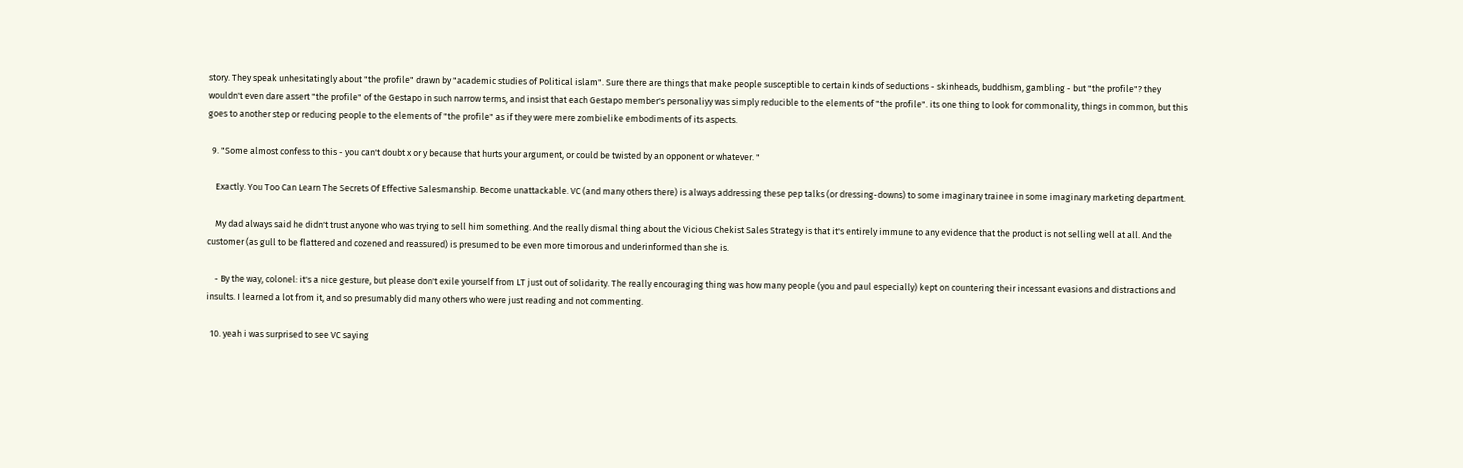story. They speak unhesitatingly about "the profile" drawn by "academic studies of Political islam". Sure there are things that make people susceptible to certain kinds of seductions - skinheads, buddhism, gambling - but "the profile"? they wouldn't even dare assert "the profile" of the Gestapo in such narrow terms, and insist that each Gestapo member's personaliyy was simply reducible to the elements of "the profile". its one thing to look for commonality, things in common, but this goes to another step or reducing people to the elements of "the profile" as if they were mere zombielike embodiments of its aspects.

  9. "Some almost confess to this - you can't doubt x or y because that hurts your argument, or could be twisted by an opponent or whatever. "

    Exactly. You Too Can Learn The Secrets Of Effective Salesmanship. Become unattackable. VC (and many others there) is always addressing these pep talks (or dressing-downs) to some imaginary trainee in some imaginary marketing department.

    My dad always said he didn't trust anyone who was trying to sell him something. And the really dismal thing about the Vicious Chekist Sales Strategy is that it's entirely immune to any evidence that the product is not selling well at all. And the customer (as gull to be flattered and cozened and reassured) is presumed to be even more timorous and underinformed than she is.

    - By the way, colonel: it's a nice gesture, but please don't exile yourself from LT just out of solidarity. The really encouraging thing was how many people (you and paul especially) kept on countering their incessant evasions and distractions and insults. I learned a lot from it, and so presumably did many others who were just reading and not commenting.

  10. yeah i was surprised to see VC saying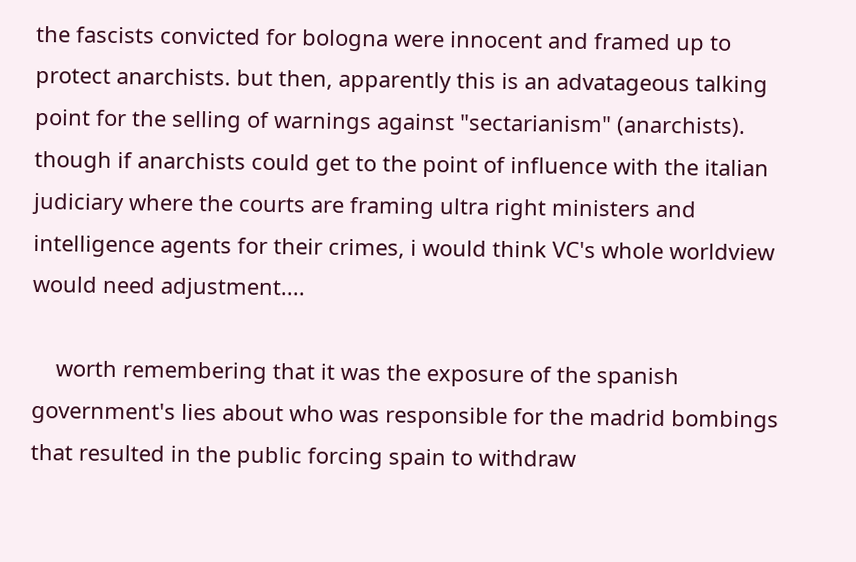the fascists convicted for bologna were innocent and framed up to protect anarchists. but then, apparently this is an advatageous talking point for the selling of warnings against "sectarianism" (anarchists). though if anarchists could get to the point of influence with the italian judiciary where the courts are framing ultra right ministers and intelligence agents for their crimes, i would think VC's whole worldview would need adjustment....

    worth remembering that it was the exposure of the spanish government's lies about who was responsible for the madrid bombings that resulted in the public forcing spain to withdraw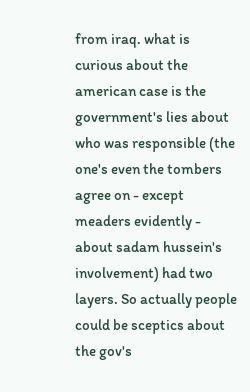from iraq. what is curious about the american case is the government's lies about who was responsible (the one's even the tombers agree on - except meaders evidently - about sadam hussein's involvement) had two layers. So actually people could be sceptics about the gov's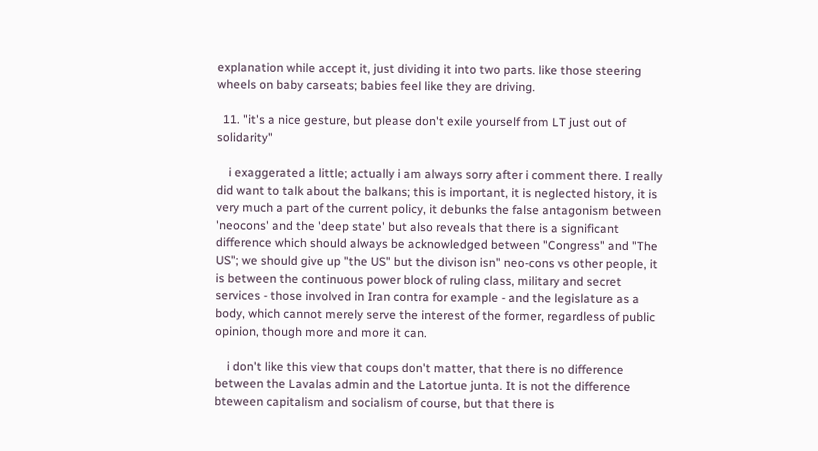explanation while accept it, just dividing it into two parts. like those steering wheels on baby carseats; babies feel like they are driving.

  11. "it's a nice gesture, but please don't exile yourself from LT just out of solidarity"

    i exaggerated a little; actually i am always sorry after i comment there. I really did want to talk about the balkans; this is important, it is neglected history, it is very much a part of the current policy, it debunks the false antagonism between 'neocons' and the 'deep state' but also reveals that there is a significant difference which should always be acknowledged between "Congress" and "The US"; we should give up "the US" but the divison isn" neo-cons vs other people, it is between the continuous power block of ruling class, military and secret services - those involved in Iran contra for example - and the legislature as a body, which cannot merely serve the interest of the former, regardless of public opinion, though more and more it can.

    i don't like this view that coups don't matter, that there is no difference between the Lavalas admin and the Latortue junta. It is not the difference bteween capitalism and socialism of course, but that there is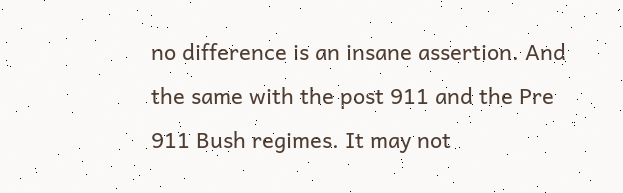no difference is an insane assertion. And the same with the post 911 and the Pre 911 Bush regimes. It may not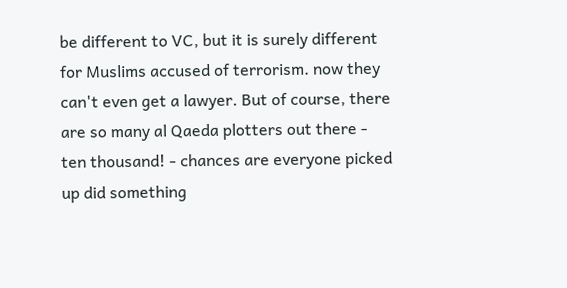be different to VC, but it is surely different for Muslims accused of terrorism. now they can't even get a lawyer. But of course, there are so many al Qaeda plotters out there - ten thousand! - chances are everyone picked up did something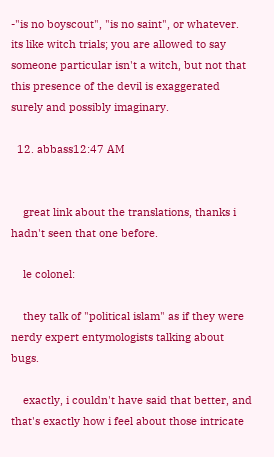-"is no boyscout", "is no saint", or whatever. its like witch trials; you are allowed to say someone particular isn't a witch, but not that this presence of the devil is exaggerated surely and possibly imaginary.

  12. abbass12:47 AM


    great link about the translations, thanks i hadn't seen that one before.

    le colonel:

    they talk of "political islam" as if they were nerdy expert entymologists talking about bugs.

    exactly, i couldn't have said that better, and that's exactly how i feel about those intricate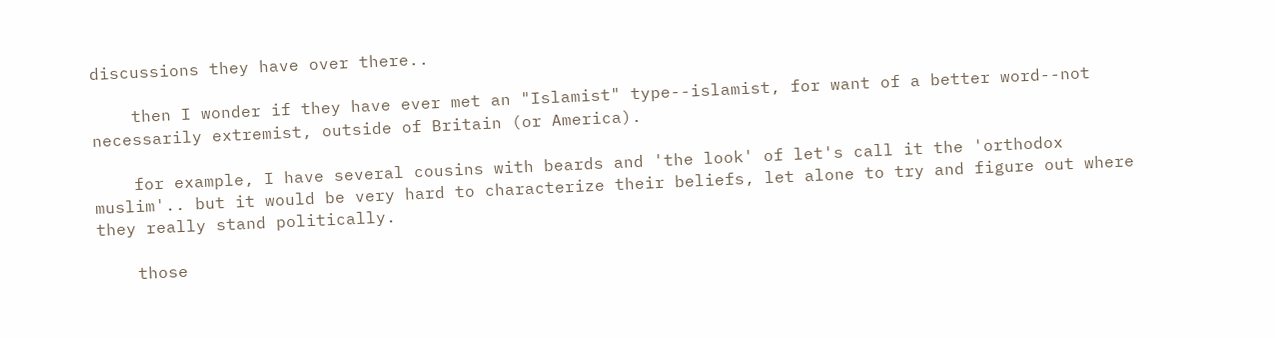discussions they have over there..

    then I wonder if they have ever met an "Islamist" type--islamist, for want of a better word--not necessarily extremist, outside of Britain (or America).

    for example, I have several cousins with beards and 'the look' of let's call it the 'orthodox muslim'.. but it would be very hard to characterize their beliefs, let alone to try and figure out where they really stand politically.

    those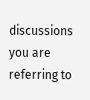discussions you are referring to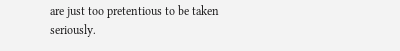are just too pretentious to be taken seriously.